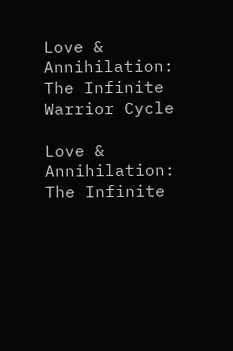Love & Annihilation: The Infinite Warrior Cycle

Love & Annihilation: The Infinite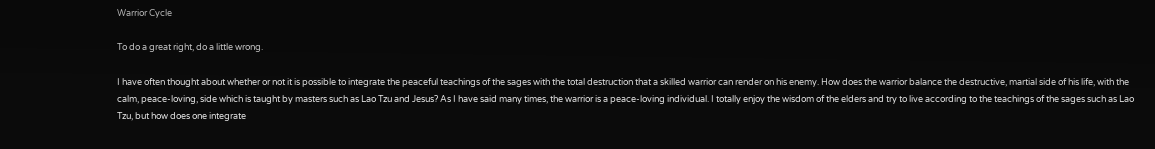Warrior Cycle

To do a great right, do a little wrong.

I have often thought about whether or not it is possible to integrate the peaceful teachings of the sages with the total destruction that a skilled warrior can render on his enemy. How does the warrior balance the destructive, martial side of his life, with the calm, peace-loving, side which is taught by masters such as Lao Tzu and Jesus? As I have said many times, the warrior is a peace-loving individual. I totally enjoy the wisdom of the elders and try to live according to the teachings of the sages such as Lao Tzu, but how does one integrate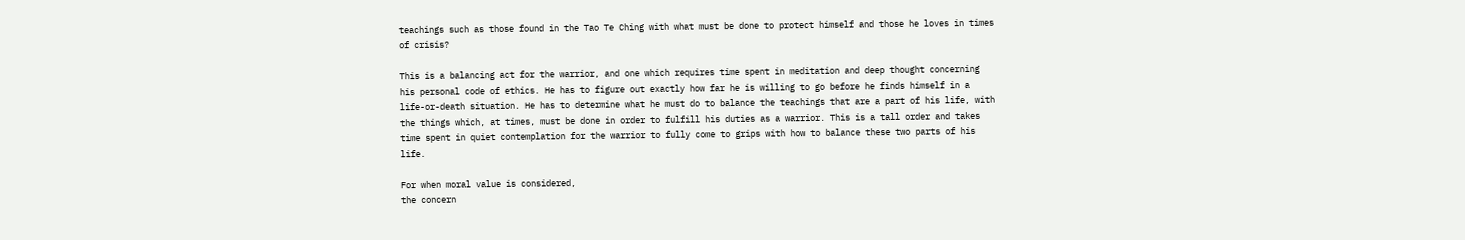teachings such as those found in the Tao Te Ching with what must be done to protect himself and those he loves in times of crisis?

This is a balancing act for the warrior, and one which requires time spent in meditation and deep thought concerning his personal code of ethics. He has to figure out exactly how far he is willing to go before he finds himself in a life-or-death situation. He has to determine what he must do to balance the teachings that are a part of his life, with the things which, at times, must be done in order to fulfill his duties as a warrior. This is a tall order and takes time spent in quiet contemplation for the warrior to fully come to grips with how to balance these two parts of his life.

For when moral value is considered,
the concern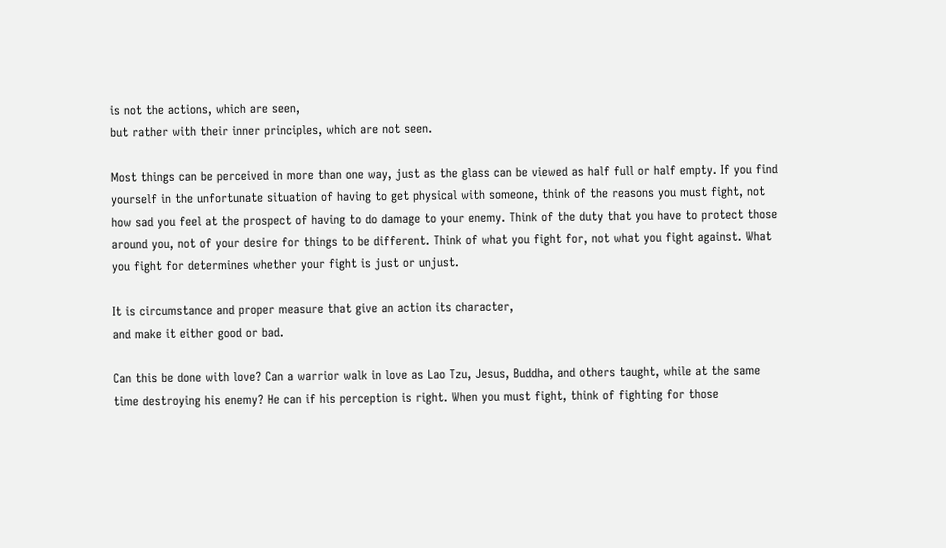is not the actions, which are seen,
but rather with their inner principles, which are not seen.

Most things can be perceived in more than one way, just as the glass can be viewed as half full or half empty. If you find yourself in the unfortunate situation of having to get physical with someone, think of the reasons you must fight, not how sad you feel at the prospect of having to do damage to your enemy. Think of the duty that you have to protect those around you, not of your desire for things to be different. Think of what you fight for, not what you fight against. What you fight for determines whether your fight is just or unjust.

It is circumstance and proper measure that give an action its character,
and make it either good or bad.

Can this be done with love? Can a warrior walk in love as Lao Tzu, Jesus, Buddha, and others taught, while at the same time destroying his enemy? He can if his perception is right. When you must fight, think of fighting for those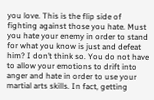you love. This is the flip side of fighting against those you hate. Must you hate your enemy in order to stand for what you know is just and defeat him? I don’t think so. You do not have to allow your emotions to drift into anger and hate in order to use your martial arts skills. In fact, getting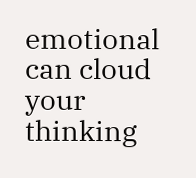emotional can cloud your thinking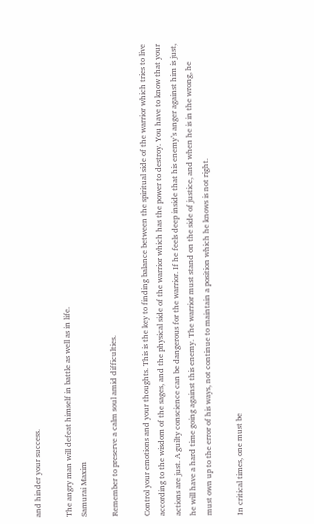and hinder your success.

The angry man will defeat himself in battle as well as in life.
Samurai Maxim

Remember to preserve a calm soul amid difficulties.

Control your emotions and your thoughts. This is the key to finding balance between the spiritual side of the warrior which tries to live according to the wisdom of the sages, and the physical side of the warrior which has the power to destroy. You have to know that your actions are just. A guilty conscience can be dangerous for the warrior. If he feels deep inside that his enemy’s anger against him is just, he will have a hard time going against this enemy. The warrior must stand on the side of justice, and when he is in the wrong, he must own up to the error of his ways, not continue to maintain a position which he knows is not right.

In critical times, one must be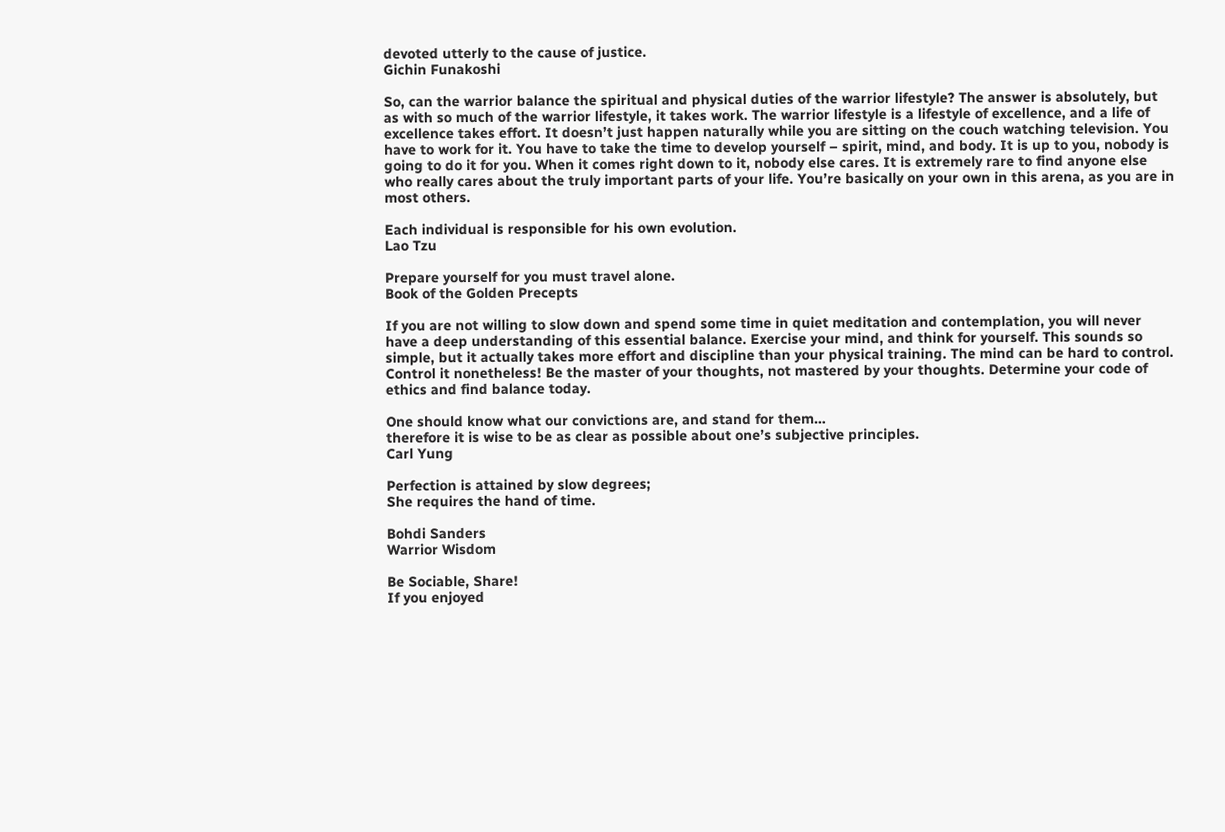devoted utterly to the cause of justice.
Gichin Funakoshi

So, can the warrior balance the spiritual and physical duties of the warrior lifestyle? The answer is absolutely, but as with so much of the warrior lifestyle, it takes work. The warrior lifestyle is a lifestyle of excellence, and a life of excellence takes effort. It doesn’t just happen naturally while you are sitting on the couch watching television. You have to work for it. You have to take the time to develop yourself – spirit, mind, and body. It is up to you, nobody is going to do it for you. When it comes right down to it, nobody else cares. It is extremely rare to find anyone else who really cares about the truly important parts of your life. You’re basically on your own in this arena, as you are in most others.

Each individual is responsible for his own evolution.
Lao Tzu

Prepare yourself for you must travel alone.
Book of the Golden Precepts

If you are not willing to slow down and spend some time in quiet meditation and contemplation, you will never have a deep understanding of this essential balance. Exercise your mind, and think for yourself. This sounds so simple, but it actually takes more effort and discipline than your physical training. The mind can be hard to control. Control it nonetheless! Be the master of your thoughts, not mastered by your thoughts. Determine your code of ethics and find balance today.

One should know what our convictions are, and stand for them…
therefore it is wise to be as clear as possible about one’s subjective principles.
Carl Yung

Perfection is attained by slow degrees;
She requires the hand of time.

Bohdi Sanders
Warrior Wisdom

Be Sociable, Share!
If you enjoyed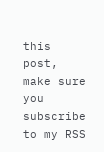this post, make sure you subscribe to my RSS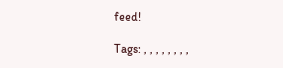feed!

Tags: , , , , , , , ,